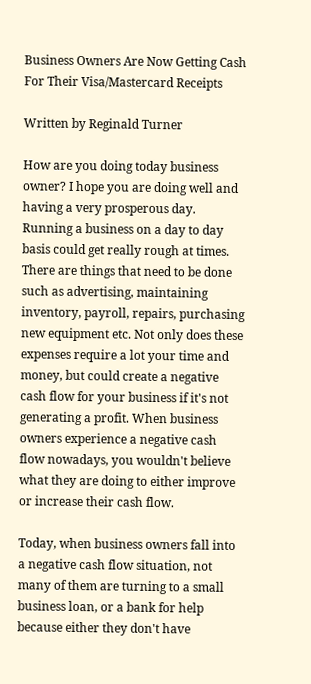Business Owners Are Now Getting Cash For Their Visa/Mastercard Receipts

Written by Reginald Turner

How are you doing today business owner? I hope you are doing well and having a very prosperous day. Running a business on a day to day basis could get really rough at times. There are things that need to be done such as advertising, maintaining inventory, payroll, repairs, purchasing new equipment etc. Not only does these expenses require a lot your time and money, but could create a negative cash flow for your business if it's not generating a profit. When business owners experience a negative cash flow nowadays, you wouldn't believe what they are doing to either improve or increase their cash flow.

Today, when business owners fall into a negative cash flow situation, not many of them are turning to a small business loan, or a bank for help because either they don't have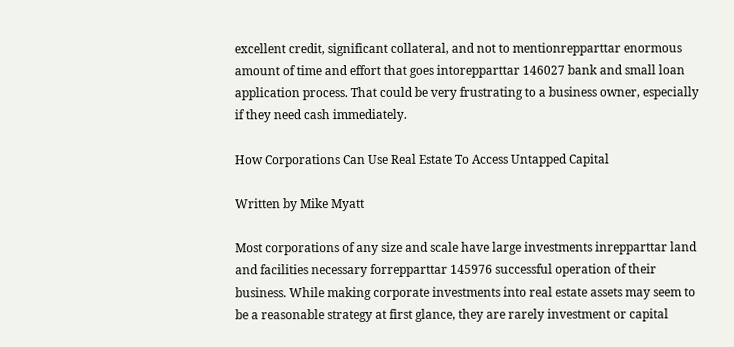excellent credit, significant collateral, and not to mentionrepparttar enormous amount of time and effort that goes intorepparttar 146027 bank and small loan application process. That could be very frustrating to a business owner, especially if they need cash immediately.

How Corporations Can Use Real Estate To Access Untapped Capital

Written by Mike Myatt

Most corporations of any size and scale have large investments inrepparttar land and facilities necessary forrepparttar 145976 successful operation of their business. While making corporate investments into real estate assets may seem to be a reasonable strategy at first glance, they are rarely investment or capital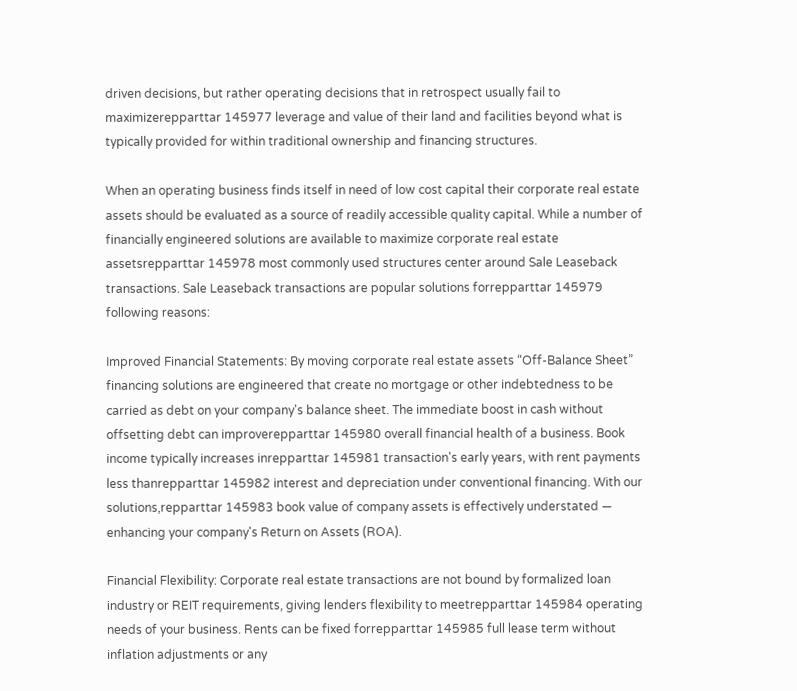driven decisions, but rather operating decisions that in retrospect usually fail to maximizerepparttar 145977 leverage and value of their land and facilities beyond what is typically provided for within traditional ownership and financing structures.

When an operating business finds itself in need of low cost capital their corporate real estate assets should be evaluated as a source of readily accessible quality capital. While a number of financially engineered solutions are available to maximize corporate real estate assetsrepparttar 145978 most commonly used structures center around Sale Leaseback transactions. Sale Leaseback transactions are popular solutions forrepparttar 145979 following reasons:

Improved Financial Statements: By moving corporate real estate assets “Off-Balance Sheet” financing solutions are engineered that create no mortgage or other indebtedness to be carried as debt on your company's balance sheet. The immediate boost in cash without offsetting debt can improverepparttar 145980 overall financial health of a business. Book income typically increases inrepparttar 145981 transaction's early years, with rent payments less thanrepparttar 145982 interest and depreciation under conventional financing. With our solutions,repparttar 145983 book value of company assets is effectively understated — enhancing your company's Return on Assets (ROA).

Financial Flexibility: Corporate real estate transactions are not bound by formalized loan industry or REIT requirements, giving lenders flexibility to meetrepparttar 145984 operating needs of your business. Rents can be fixed forrepparttar 145985 full lease term without inflation adjustments or any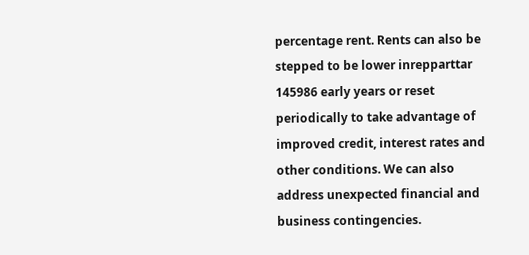percentage rent. Rents can also be stepped to be lower inrepparttar 145986 early years or reset periodically to take advantage of improved credit, interest rates and other conditions. We can also address unexpected financial and business contingencies.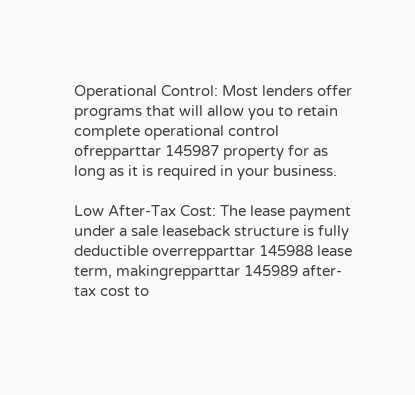Operational Control: Most lenders offer programs that will allow you to retain complete operational control ofrepparttar 145987 property for as long as it is required in your business.

Low After-Tax Cost: The lease payment under a sale leaseback structure is fully deductible overrepparttar 145988 lease term, makingrepparttar 145989 after-tax cost to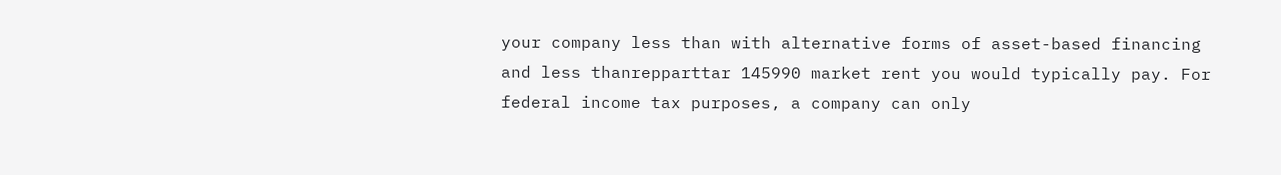your company less than with alternative forms of asset-based financing and less thanrepparttar 145990 market rent you would typically pay. For federal income tax purposes, a company can only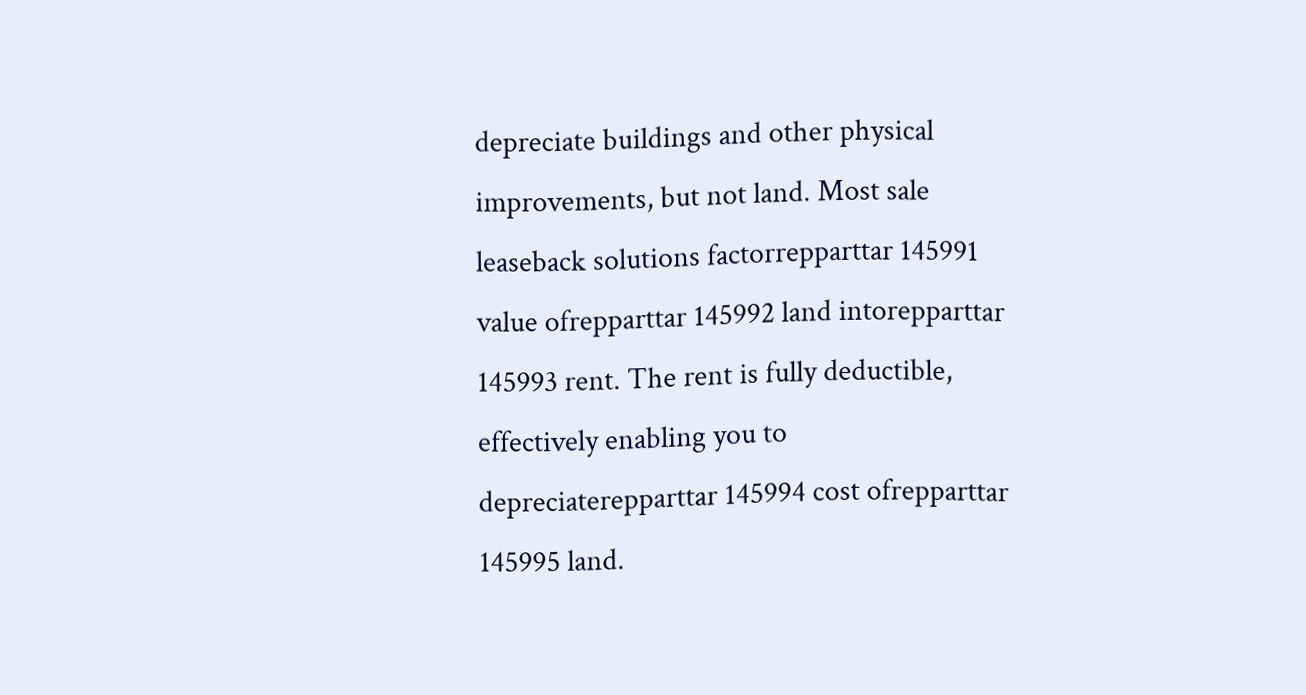depreciate buildings and other physical improvements, but not land. Most sale leaseback solutions factorrepparttar 145991 value ofrepparttar 145992 land intorepparttar 145993 rent. The rent is fully deductible, effectively enabling you to depreciaterepparttar 145994 cost ofrepparttar 145995 land.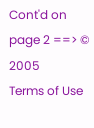Cont'd on page 2 ==> © 2005
Terms of Use